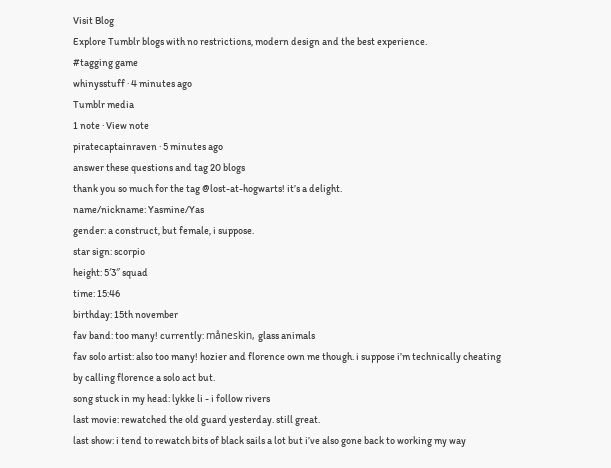Visit Blog
Explore Tumblr blogs with no restrictions, modern design and the best experience.
#tagging game
whinysstuff · 4 minutes ago
Tumblr media
1 note · View note
piratecaptainraven · 5 minutes ago
answer these questions and tag 20 blogs
thank you so much for the tag @lost-at-hogwarts! it’s a delight.
name/nickname: Yasmine/Yas
gender: a construct, but female, i suppose.
star sign: scorpio
height: 5′3″ squad
time: 15:46
birthday: 15th november
fav band: too many! currently: måneskin, glass animals
fav solo artist: also too many! hozier and florence own me though. i suppose i’m technically cheating by calling florence a solo act but.
song stuck in my head: lykke li - i follow rivers
last movie: rewatched the old guard yesterday. still great.
last show: i tend to rewatch bits of black sails a lot but i’ve also gone back to working my way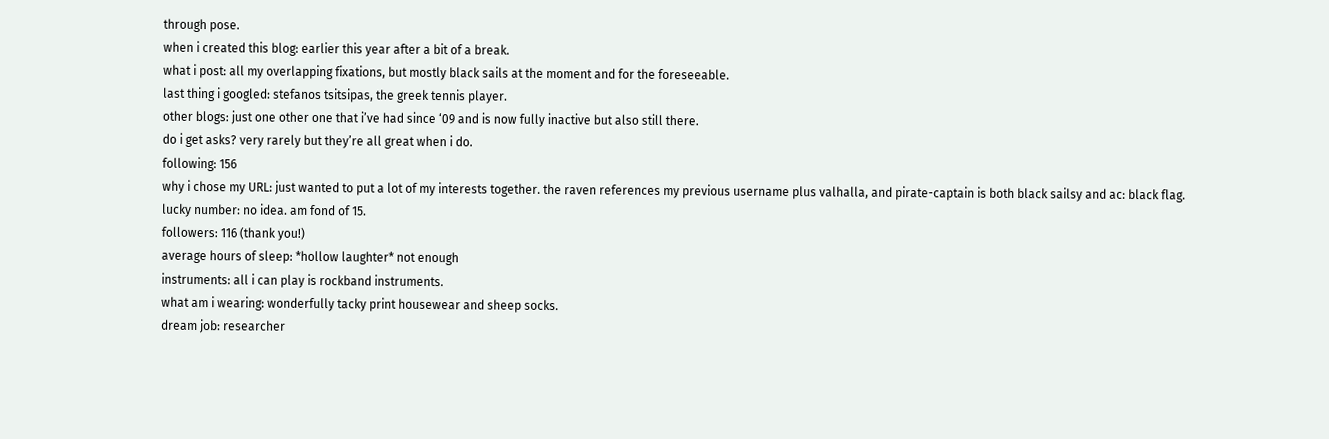through pose.
when i created this blog: earlier this year after a bit of a break.
what i post: all my overlapping fixations, but mostly black sails at the moment and for the foreseeable.
last thing i googled: stefanos tsitsipas, the greek tennis player.
other blogs: just one other one that i’ve had since ‘09 and is now fully inactive but also still there.
do i get asks? very rarely but they’re all great when i do.
following: 156
why i chose my URL: just wanted to put a lot of my interests together. the raven references my previous username plus valhalla, and pirate-captain is both black sailsy and ac: black flag.
lucky number: no idea. am fond of 15.
followers: 116 (thank you!)
average hours of sleep: *hollow laughter* not enough
instruments: all i can play is rockband instruments.
what am i wearing: wonderfully tacky print housewear and sheep socks.
dream job: researcher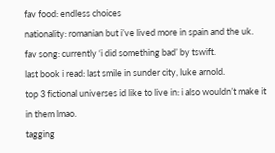fav food: endless choices
nationality: romanian but i’ve lived more in spain and the uk.
fav song: currently ‘i did something bad’ by tswift.
last book i read: last smile in sunder city, luke arnold.
top 3 fictional universes id like to live in: i also wouldn’t make it in them lmao.
tagging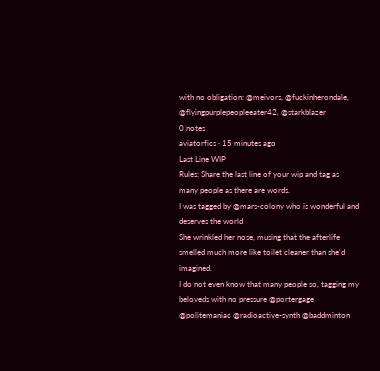with no obligation: @meivors, @fuckinherondale, @flyingpurplepeopleeater42, @starkblazer
0 notes
aviatorfics · 15 minutes ago
Last Line WIP
Rules: Share the last line of your wip and tag as many people as there are words.
I was tagged by @mars-colony who is wonderful and deserves the world
She wrinkled her nose, musing that the afterlife smelled much more like toilet cleaner than she'd imagined.
I do not even know that many people so, tagging my beloveds with no pressure @portergage @politemaniac @radioactive-synth @baddminton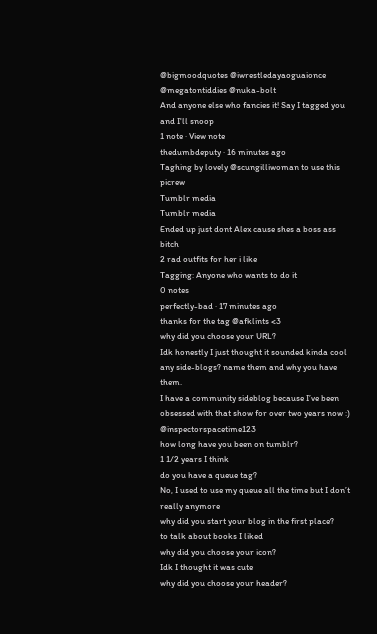@bigmoodquotes @iwrestledayaoguaionce @megatontiddies @nuka-bolt
And anyone else who fancies it! Say I tagged you and I'll snoop
1 note · View note
thedumbdeputy · 16 minutes ago
Taghing by lovely @scungilliwoman to use this picrew
Tumblr media
Tumblr media
Ended up just dont Alex cause shes a boss ass bitch
2 rad outfits for her i like
Tagging: Anyone who wants to do it
0 notes
perfectly-bad · 17 minutes ago
thanks for the tag @afklints <3
why did you choose your URL?
Idk honestly I just thought it sounded kinda cool
any side-blogs? name them and why you have them.
I have a community sideblog because I’ve been obsessed with that show for over two years now :) @inspectorspacetime123
how long have you been on tumblr?
1 1/2 years I think
do you have a queue tag?
No, I used to use my queue all the time but I don’t really anymore
why did you start your blog in the first place?
to talk about books I liked
why did you choose your icon?
Idk I thought it was cute
why did you choose your header?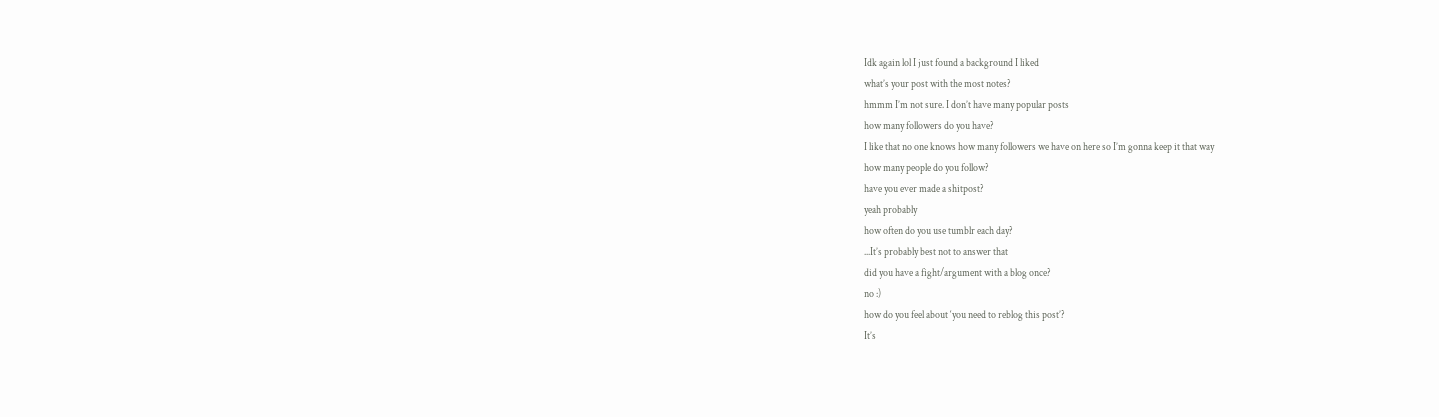Idk again lol I just found a background I liked
what’s your post with the most notes?
hmmm I’m not sure. I don’t have many popular posts
how many followers do you have?
I like that no one knows how many followers we have on here so I’m gonna keep it that way
how many people do you follow?
have you ever made a shitpost?
yeah probably
how often do you use tumblr each day?
...It’s probably best not to answer that
did you have a fight/argument with a blog once?
no :)
how do you feel about ‘you need to reblog this post’?
It’s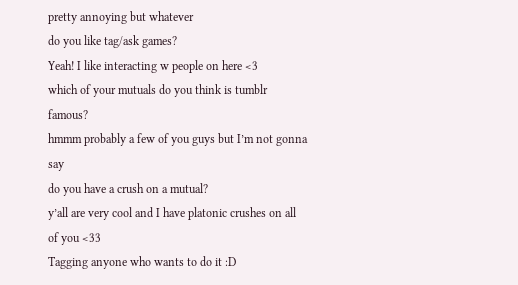pretty annoying but whatever
do you like tag/ask games?
Yeah! I like interacting w people on here <3
which of your mutuals do you think is tumblr famous?
hmmm probably a few of you guys but I’m not gonna say
do you have a crush on a mutual?
y’all are very cool and I have platonic crushes on all of you <33
Tagging anyone who wants to do it :D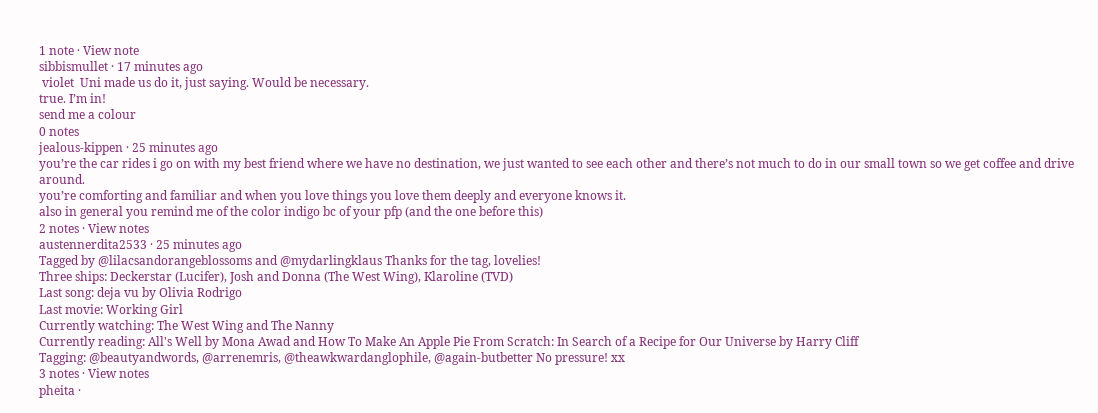1 note · View note
sibbismullet · 17 minutes ago
 violet  Uni made us do it, just saying. Would be necessary.
true. I’m in!
send me a colour
0 notes
jealous-kippen · 25 minutes ago
you’re the car rides i go on with my best friend where we have no destination, we just wanted to see each other and there’s not much to do in our small town so we get coffee and drive around.
you’re comforting and familiar and when you love things you love them deeply and everyone knows it.
also in general you remind me of the color indigo bc of your pfp (and the one before this)
2 notes · View notes
austennerdita2533 · 25 minutes ago
Tagged by @lilacsandorangeblossoms and @mydarlingklaus Thanks for the tag, lovelies!
Three ships: Deckerstar (Lucifer), Josh and Donna (The West Wing), Klaroline (TVD)
Last song: deja vu by Olivia Rodrigo
Last movie: Working Girl
Currently watching: The West Wing and The Nanny
Currently reading: All's Well by Mona Awad and How To Make An Apple Pie From Scratch: In Search of a Recipe for Our Universe by Harry Cliff
Tagging: @beautyandwords, @arrenemris, @theawkwardanglophile, @again-butbetter No pressure! xx
3 notes · View notes
pheita ·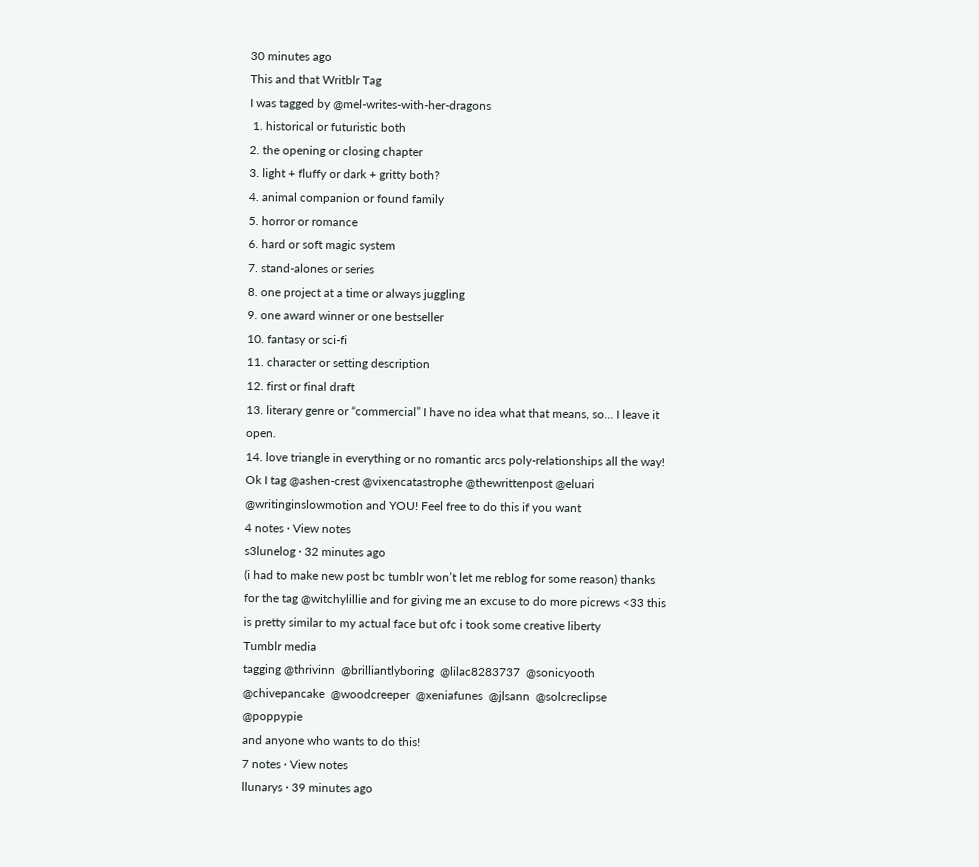30 minutes ago
This and that Writblr Tag
I was tagged by @mel-writes-with-her-dragons
 1. historical or futuristic both
2. the opening or closing chapter
3. light + fluffy or dark + gritty both?
4. animal companion or found family
5. horror or romance
6. hard or soft magic system
7. stand-alones or series
8. one project at a time or always juggling
9. one award winner or one bestseller
10. fantasy or sci-fi
11. character or setting description
12. first or final draft
13. literary genre or “commercial” I have no idea what that means, so… I leave it open.
14. love triangle in everything or no romantic arcs poly-relationships all the way! Ok I tag @ashen-crest @vixencatastrophe @thewrittenpost @eluari @writinginslowmotion and YOU! Feel free to do this if you want
4 notes · View notes
s3lunelog · 32 minutes ago
(i had to make new post bc tumblr won’t let me reblog for some reason) thanks for the tag @witchylillie and for giving me an excuse to do more picrews <33 this is pretty similar to my actual face but ofc i took some creative liberty
Tumblr media
tagging @thrivinn  @brilliantlyboring  @lilac8283737  @sonicyooth  @chivepancake  @woodcreeper  @xeniafunes  @jlsann  @solcreclipse  @poppypie
and anyone who wants to do this!
7 notes · View notes
llunarys · 39 minutes ago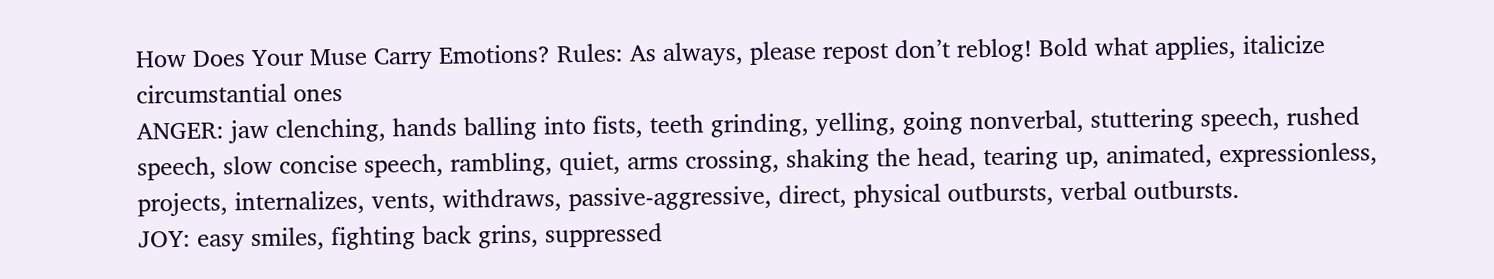How Does Your Muse Carry Emotions? Rules: As always, please repost don’t reblog! Bold what applies, italicize circumstantial ones
ANGER: jaw clenching, hands balling into fists, teeth grinding, yelling, going nonverbal, stuttering speech, rushed speech, slow concise speech, rambling, quiet, arms crossing, shaking the head, tearing up, animated, expressionless, projects, internalizes, vents, withdraws, passive-aggressive, direct, physical outbursts, verbal outbursts.
JOY: easy smiles, fighting back grins, suppressed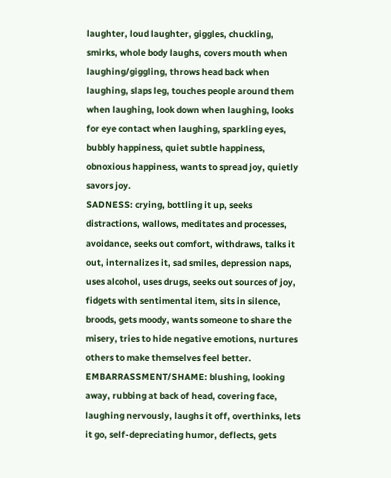laughter, loud laughter, giggles, chuckling, smirks, whole body laughs, covers mouth when laughing/giggling, throws head back when laughing, slaps leg, touches people around them when laughing, look down when laughing, looks for eye contact when laughing, sparkling eyes, bubbly happiness, quiet subtle happiness, obnoxious happiness, wants to spread joy, quietly savors joy.
SADNESS: crying, bottling it up, seeks distractions, wallows, meditates and processes, avoidance, seeks out comfort, withdraws, talks it out, internalizes it, sad smiles, depression naps, uses alcohol, uses drugs, seeks out sources of joy, fidgets with sentimental item, sits in silence, broods, gets moody, wants someone to share the misery, tries to hide negative emotions, nurtures others to make themselves feel better.
EMBARRASSMENT/SHAME: blushing, looking away, rubbing at back of head, covering face, laughing nervously, laughs it off, overthinks, lets it go, self-depreciating humor, deflects, gets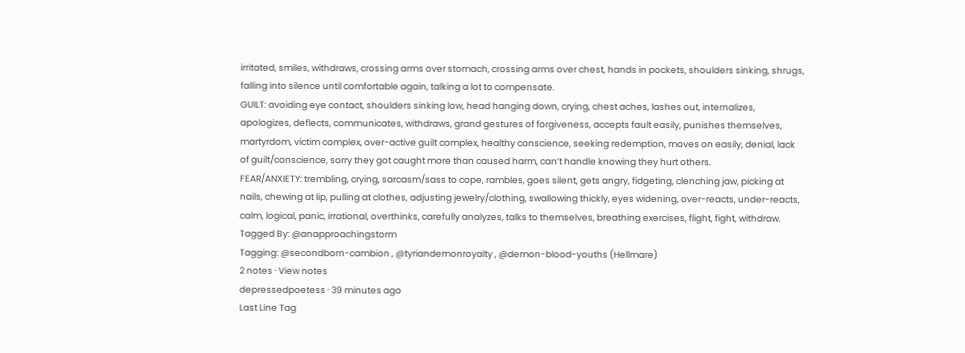irritated, smiles, withdraws, crossing arms over stomach, crossing arms over chest, hands in pockets, shoulders sinking, shrugs, falling into silence until comfortable again, talking a lot to compensate.
GUILT: avoiding eye contact, shoulders sinking low, head hanging down, crying, chest aches, lashes out, internalizes, apologizes, deflects, communicates, withdraws, grand gestures of forgiveness, accepts fault easily, punishes themselves, martyrdom, victim complex, over-active guilt complex, healthy conscience, seeking redemption, moves on easily, denial, lack of guilt/conscience, sorry they got caught more than caused harm, can’t handle knowing they hurt others.
FEAR/ANXIETY: trembling, crying, sarcasm/sass to cope, rambles, goes silent, gets angry, fidgeting, clenching jaw, picking at nails, chewing at lip, pulling at clothes, adjusting jewelry/clothing, swallowing thickly, eyes widening, over-reacts, under-reacts, calm, logical, panic, irrational, overthinks, carefully analyzes, talks to themselves, breathing exercises, flight, fight, withdraw.
Tagged By: @anapproachingstorm
Tagging: @secondborn-cambion , @tyriandemonroyalty , @demon-blood-youths (Hellmare)
2 notes · View notes
depressedpoetess · 39 minutes ago
Last Line Tag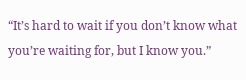“It’s hard to wait if you don’t know what you’re waiting for, but I know you.”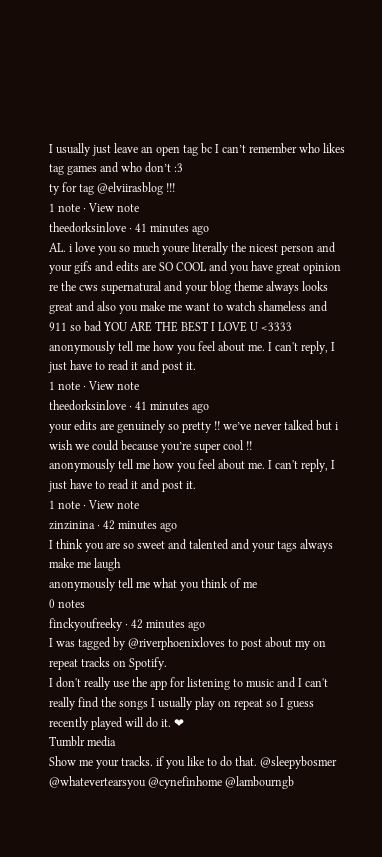I usually just leave an open tag bc I can’t remember who likes tag games and who don’t :3
ty for tag @elviirasblog !!!
1 note · View note
theedorksinlove · 41 minutes ago
AL. i love you so much youre literally the nicest person and your gifs and edits are SO COOL and you have great opinion re the cws supernatural and your blog theme always looks great and also you make me want to watch shameless and 911 so bad YOU ARE THE BEST I LOVE U <3333
anonymously tell me how you feel about me. I can't reply, I just have to read it and post it.
1 note · View note
theedorksinlove · 41 minutes ago
your edits are genuinely so pretty !! we’ve never talked but i wish we could because you’re super cool !!
anonymously tell me how you feel about me. I can't reply, I just have to read it and post it.
1 note · View note
zinzinina · 42 minutes ago
I think you are so sweet and talented and your tags always make me laugh
anonymously tell me what you think of me
0 notes
finckyoufreeky · 42 minutes ago
I was tagged by @riverphoenixloves to post about my on repeat tracks on Spotify.
I don't really use the app for listening to music and I can't really find the songs I usually play on repeat so I guess recently played will do it. ❤
Tumblr media
Show me your tracks. if you like to do that. @sleepybosmer @whatevertearsyou @cynefinhome @lambourngb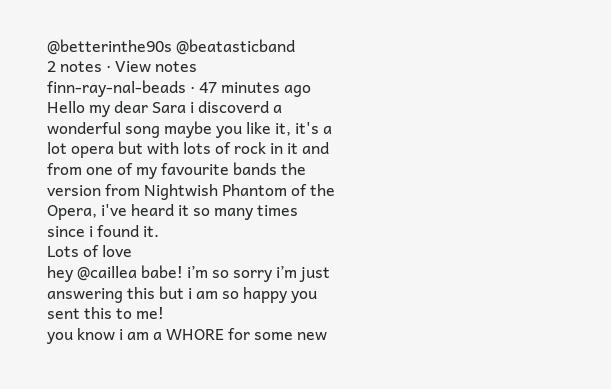@betterinthe90s @beatasticband
2 notes · View notes
finn-ray-nal-beads · 47 minutes ago
Hello my dear Sara i discoverd a wonderful song maybe you like it, it's a lot opera but with lots of rock in it and from one of my favourite bands the version from Nightwish Phantom of the Opera, i've heard it so many times since i found it.
Lots of love
hey @caillea babe! i’m so sorry i’m just answering this but i am so happy you sent this to me!
you know i am a WHORE for some new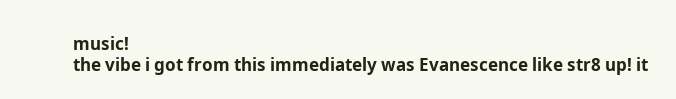music!
the vibe i got from this immediately was Evanescence like str8 up! it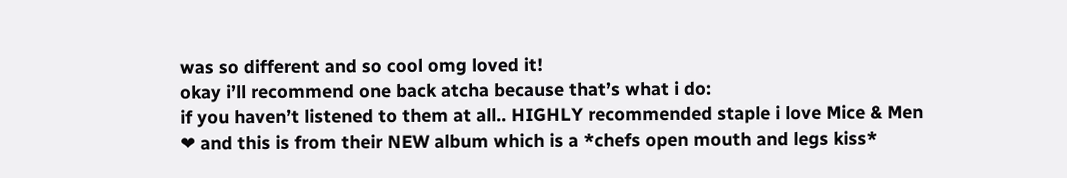was so different and so cool omg loved it!
okay i’ll recommend one back atcha because that’s what i do:
if you haven’t listened to them at all.. HIGHLY recommended staple i love Mice & Men ❤ and this is from their NEW album which is a *chefs open mouth and legs kiss*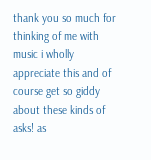thank you so much for thinking of me with music i wholly appreciate this and of course get so giddy about these kinds of asks! as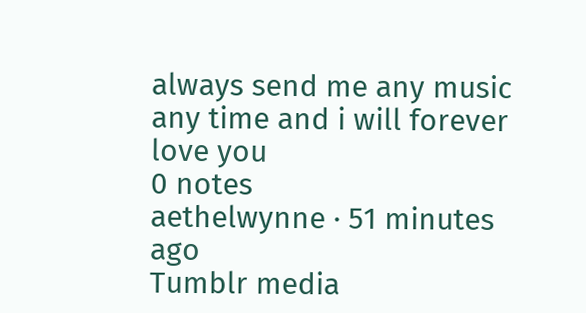always send me any music any time and i will forever love you
0 notes
aethelwynne · 51 minutes ago
Tumblr media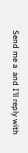Send me a  and I’ll reply with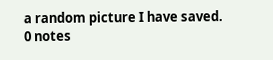a random picture I have saved.
0 notes